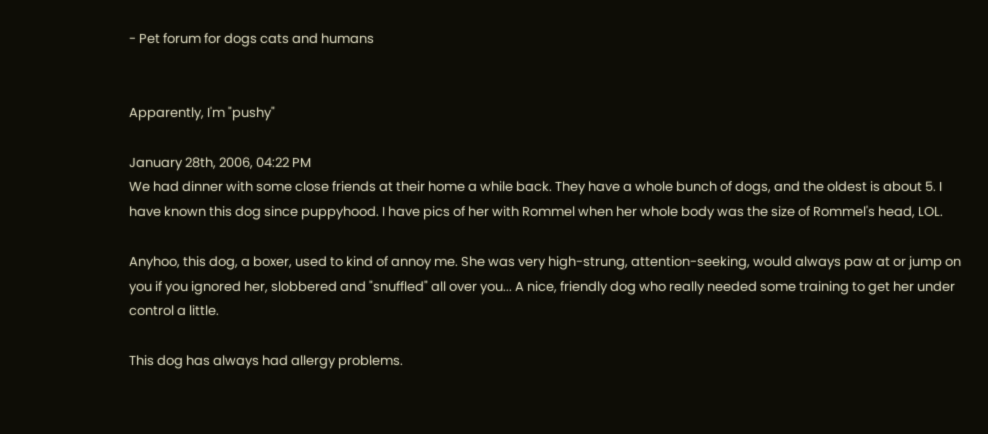- Pet forum for dogs cats and humans


Apparently, I'm "pushy"

January 28th, 2006, 04:22 PM
We had dinner with some close friends at their home a while back. They have a whole bunch of dogs, and the oldest is about 5. I have known this dog since puppyhood. I have pics of her with Rommel when her whole body was the size of Rommel's head, LOL.

Anyhoo, this dog, a boxer, used to kind of annoy me. She was very high-strung, attention-seeking, would always paw at or jump on you if you ignored her, slobbered and "snuffled" all over you... A nice, friendly dog who really needed some training to get her under control a little.

This dog has always had allergy problems.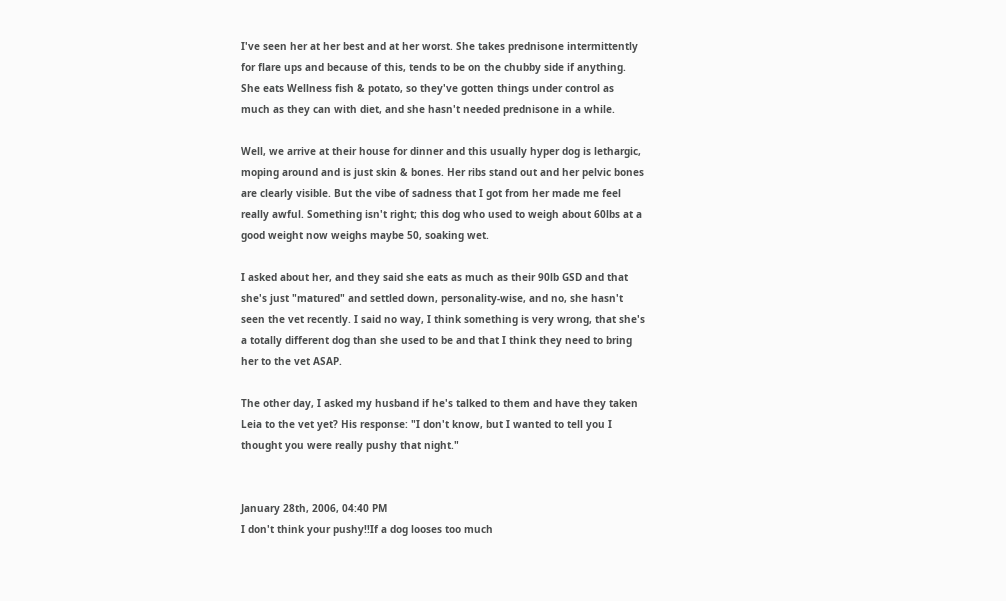I've seen her at her best and at her worst. She takes prednisone intermittently for flare ups and because of this, tends to be on the chubby side if anything. She eats Wellness fish & potato, so they've gotten things under control as much as they can with diet, and she hasn't needed prednisone in a while.

Well, we arrive at their house for dinner and this usually hyper dog is lethargic, moping around and is just skin & bones. Her ribs stand out and her pelvic bones are clearly visible. But the vibe of sadness that I got from her made me feel really awful. Something isn't right; this dog who used to weigh about 60lbs at a good weight now weighs maybe 50, soaking wet.

I asked about her, and they said she eats as much as their 90lb GSD and that she's just "matured" and settled down, personality-wise, and no, she hasn't seen the vet recently. I said no way, I think something is very wrong, that she's a totally different dog than she used to be and that I think they need to bring her to the vet ASAP.

The other day, I asked my husband if he's talked to them and have they taken Leia to the vet yet? His response: "I don't know, but I wanted to tell you I thought you were really pushy that night."


January 28th, 2006, 04:40 PM
I don't think your pushy!!If a dog looses too much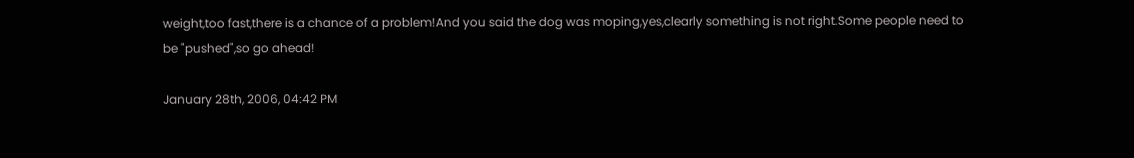weight,too fast,there is a chance of a problem!And you said the dog was moping,yes,clearly something is not right.Some people need to be "pushed",so go ahead!

January 28th, 2006, 04:42 PM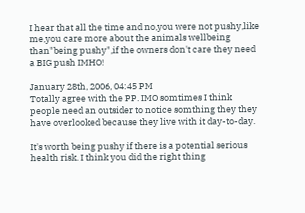I hear that all the time and no,you were not pushy,like me,you care more about the animals wellbeing than"being pushy",if the owners don't care they need a BIG push IMHO!

January 28th, 2006, 04:45 PM
Totally agree with the PP. IMO somtimes I think people need an outsider to notice somthing they they have overlooked because they live with it day-to-day.

It's worth being pushy if there is a potential serious health risk. I think you did the right thing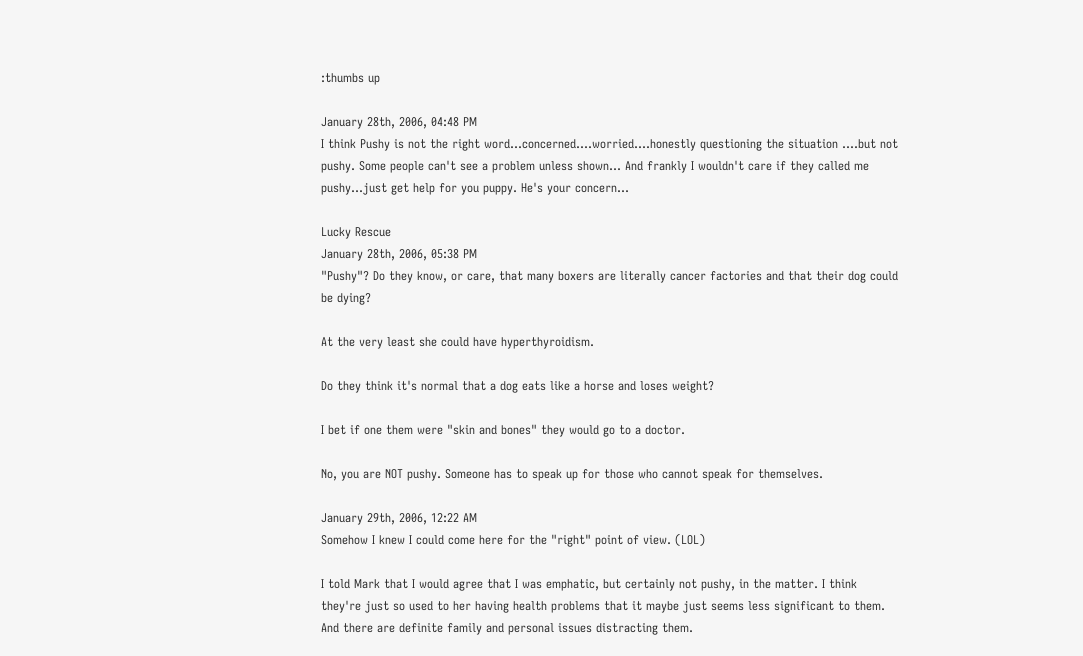:thumbs up

January 28th, 2006, 04:48 PM
I think Pushy is not the right word...concerned....worried....honestly questioning the situation ....but not pushy. Some people can't see a problem unless shown... And frankly I wouldn't care if they called me pushy...just get help for you puppy. He's your concern...

Lucky Rescue
January 28th, 2006, 05:38 PM
"Pushy"? Do they know, or care, that many boxers are literally cancer factories and that their dog could be dying?

At the very least she could have hyperthyroidism.

Do they think it's normal that a dog eats like a horse and loses weight?

I bet if one them were "skin and bones" they would go to a doctor.

No, you are NOT pushy. Someone has to speak up for those who cannot speak for themselves.

January 29th, 2006, 12:22 AM
Somehow I knew I could come here for the "right" point of view. (LOL)

I told Mark that I would agree that I was emphatic, but certainly not pushy, in the matter. I think they're just so used to her having health problems that it maybe just seems less significant to them. And there are definite family and personal issues distracting them.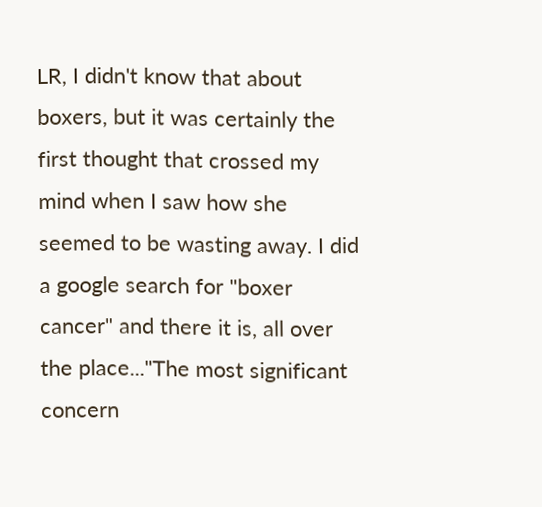LR, I didn't know that about boxers, but it was certainly the first thought that crossed my mind when I saw how she seemed to be wasting away. I did a google search for "boxer cancer" and there it is, all over the place..."The most significant concern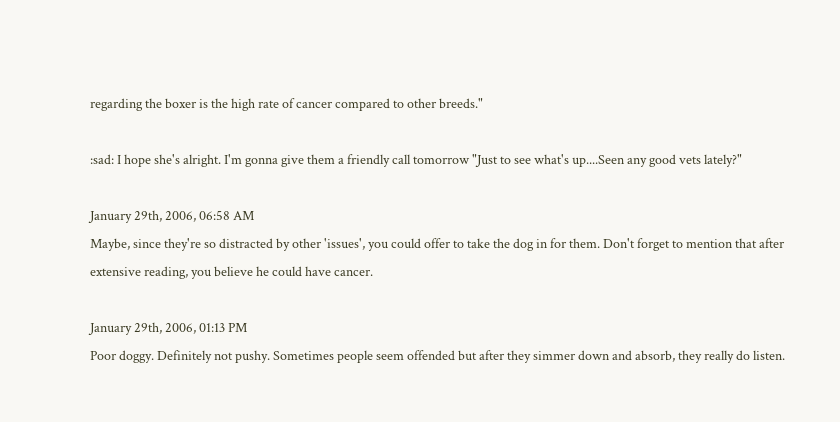regarding the boxer is the high rate of cancer compared to other breeds."

:sad: I hope she's alright. I'm gonna give them a friendly call tomorrow "Just to see what's up....Seen any good vets lately?"

January 29th, 2006, 06:58 AM
Maybe, since they're so distracted by other 'issues', you could offer to take the dog in for them. Don't forget to mention that after extensive reading, you believe he could have cancer.

January 29th, 2006, 01:13 PM
Poor doggy. Definitely not pushy. Sometimes people seem offended but after they simmer down and absorb, they really do listen.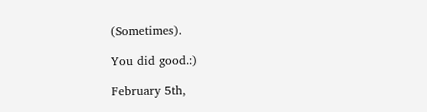(Sometimes).

You did good.:)

February 5th,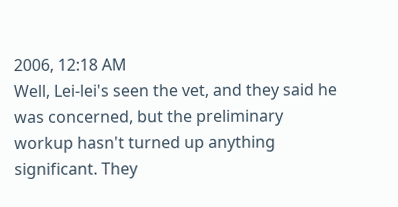2006, 12:18 AM
Well, Lei-lei's seen the vet, and they said he was concerned, but the preliminary workup hasn't turned up anything significant. They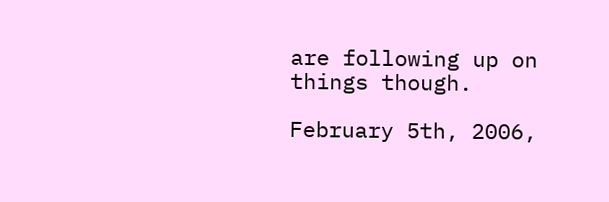are following up on things though.

February 5th, 2006,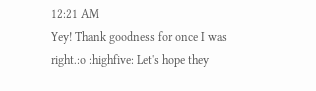12:21 AM
Yey! Thank goodness for once I was right.:o :highfive: Let's hope they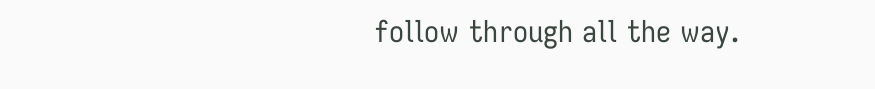follow through all the way.